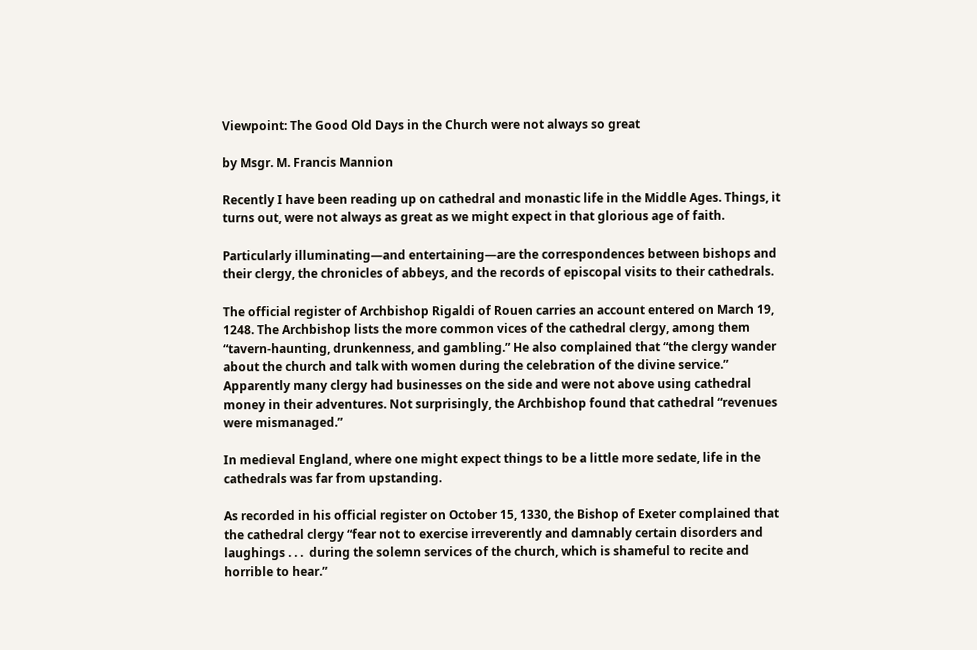Viewpoint: The Good Old Days in the Church were not always so great

by Msgr. M. Francis Mannion

Recently I have been reading up on cathedral and monastic life in the Middle Ages. Things, it turns out, were not always as great as we might expect in that glorious age of faith.

Particularly illuminating—and entertaining—are the correspondences between bishops and their clergy, the chronicles of abbeys, and the records of episcopal visits to their cathedrals.

The official register of Archbishop Rigaldi of Rouen carries an account entered on March 19, 1248. The Archbishop lists the more common vices of the cathedral clergy, among them “tavern-haunting, drunkenness, and gambling.” He also complained that “the clergy wander about the church and talk with women during the celebration of the divine service.” Apparently many clergy had businesses on the side and were not above using cathedral money in their adventures. Not surprisingly, the Archbishop found that cathedral “revenues were mismanaged.”

In medieval England, where one might expect things to be a little more sedate, life in the cathedrals was far from upstanding.

As recorded in his official register on October 15, 1330, the Bishop of Exeter complained that the cathedral clergy “fear not to exercise irreverently and damnably certain disorders and laughings . . .  during the solemn services of the church, which is shameful to recite and horrible to hear.”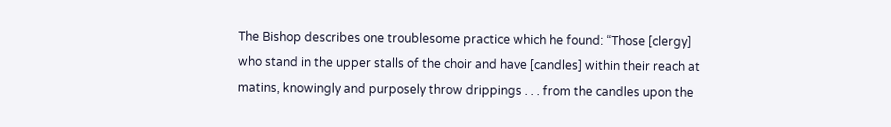The Bishop describes one troublesome practice which he found: “Those [clergy] who stand in the upper stalls of the choir and have [candles] within their reach at matins, knowingly and purposely throw drippings . . . from the candles upon the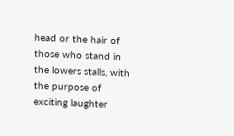head or the hair of those who stand in the lowers stalls, with the purpose of exciting laughter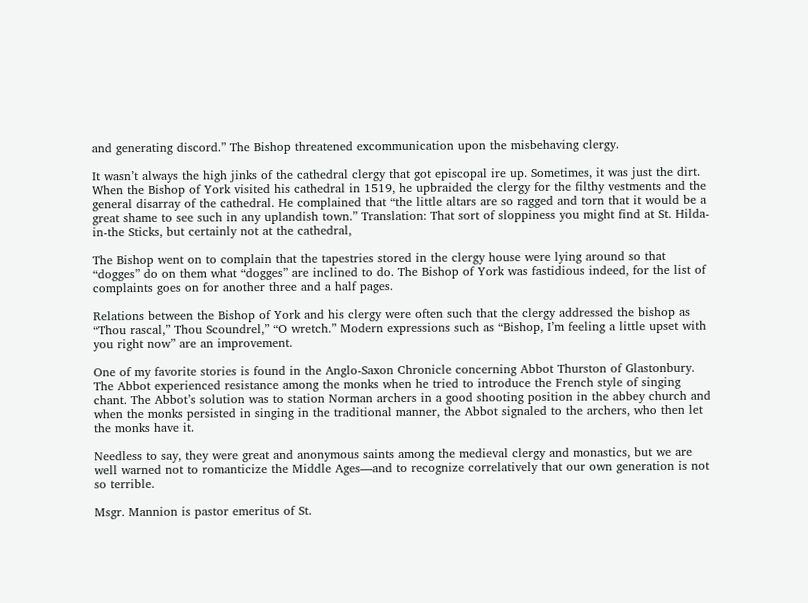and generating discord.” The Bishop threatened excommunication upon the misbehaving clergy.

It wasn’t always the high jinks of the cathedral clergy that got episcopal ire up. Sometimes, it was just the dirt. When the Bishop of York visited his cathedral in 1519, he upbraided the clergy for the filthy vestments and the general disarray of the cathedral. He complained that “the little altars are so ragged and torn that it would be a great shame to see such in any uplandish town.” Translation: That sort of sloppiness you might find at St. Hilda-in-the Sticks, but certainly not at the cathedral,

The Bishop went on to complain that the tapestries stored in the clergy house were lying around so that “dogges” do on them what “dogges” are inclined to do. The Bishop of York was fastidious indeed, for the list of complaints goes on for another three and a half pages.

Relations between the Bishop of York and his clergy were often such that the clergy addressed the bishop as “Thou rascal,” Thou Scoundrel,” “O wretch.” Modern expressions such as “Bishop, I’m feeling a little upset with you right now” are an improvement.

One of my favorite stories is found in the Anglo-Saxon Chronicle concerning Abbot Thurston of Glastonbury. The Abbot experienced resistance among the monks when he tried to introduce the French style of singing chant. The Abbot’s solution was to station Norman archers in a good shooting position in the abbey church and when the monks persisted in singing in the traditional manner, the Abbot signaled to the archers, who then let the monks have it.

Needless to say, they were great and anonymous saints among the medieval clergy and monastics, but we are well warned not to romanticize the Middle Ages—and to recognize correlatively that our own generation is not so terrible.

Msgr. Mannion is pastor emeritus of St.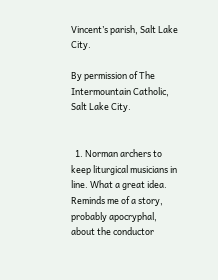Vincent’s parish, Salt Lake City.

By permission of The Intermountain Catholic, Salt Lake City.


  1. Norman archers to keep liturgical musicians in line. What a great idea. Reminds me of a story, probably apocryphal, about the conductor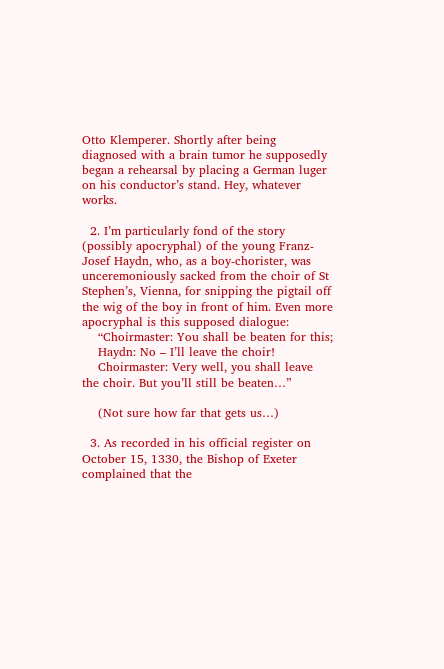Otto Klemperer. Shortly after being diagnosed with a brain tumor he supposedly began a rehearsal by placing a German luger on his conductor’s stand. Hey, whatever works.

  2. I’m particularly fond of the story (possibly apocryphal) of the young Franz-Josef Haydn, who, as a boy-chorister, was unceremoniously sacked from the choir of St Stephen’s, Vienna, for snipping the pigtail off the wig of the boy in front of him. Even more apocryphal is this supposed dialogue:
    “Choirmaster: You shall be beaten for this;
    Haydn: No – I’ll leave the choir!
    Choirmaster: Very well, you shall leave the choir. But you’ll still be beaten…”

    (Not sure how far that gets us…)

  3. As recorded in his official register on October 15, 1330, the Bishop of Exeter complained that the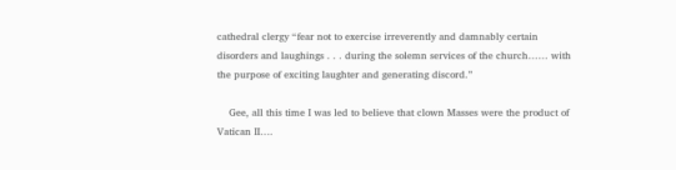cathedral clergy “fear not to exercise irreverently and damnably certain disorders and laughings . . . during the solemn services of the church…… with the purpose of exciting laughter and generating discord.”

    Gee, all this time I was led to believe that clown Masses were the product of Vatican II….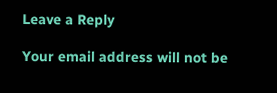Leave a Reply

Your email address will not be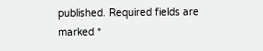published. Required fields are marked *